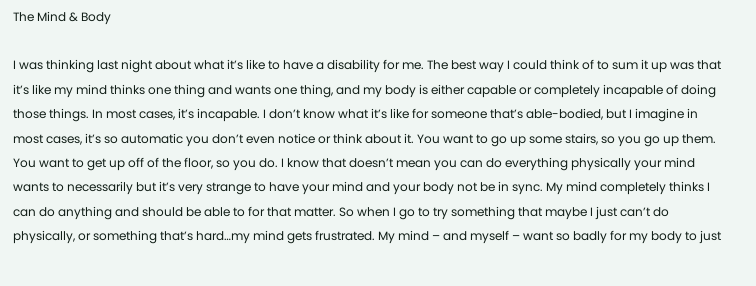The Mind & Body

I was thinking last night about what it’s like to have a disability for me. The best way I could think of to sum it up was that it’s like my mind thinks one thing and wants one thing, and my body is either capable or completely incapable of doing those things. In most cases, it’s incapable. I don’t know what it’s like for someone that’s able-bodied, but I imagine in most cases, it’s so automatic you don’t even notice or think about it. You want to go up some stairs, so you go up them. You want to get up off of the floor, so you do. I know that doesn’t mean you can do everything physically your mind wants to necessarily but it’s very strange to have your mind and your body not be in sync. My mind completely thinks I can do anything and should be able to for that matter. So when I go to try something that maybe I just can’t do physically, or something that’s hard…my mind gets frustrated. My mind – and myself – want so badly for my body to just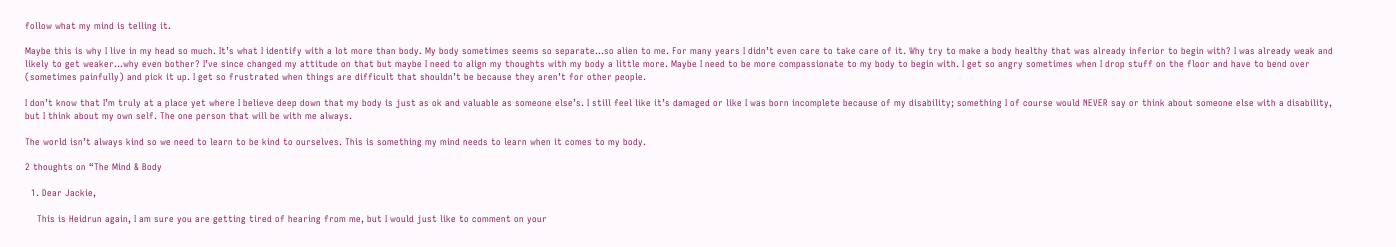follow what my mind is telling it.

Maybe this is why I live in my head so much. It’s what I identify with a lot more than body. My body sometimes seems so separate…so alien to me. For many years I didn’t even care to take care of it. Why try to make a body healthy that was already inferior to begin with? I was already weak and likely to get weaker…why even bother? I’ve since changed my attitude on that but maybe I need to align my thoughts with my body a little more. Maybe I need to be more compassionate to my body to begin with. I get so angry sometimes when I drop stuff on the floor and have to bend over (sometimes painfully) and pick it up. I get so frustrated when things are difficult that shouldn’t be because they aren’t for other people.

I don’t know that I’m truly at a place yet where I believe deep down that my body is just as ok and valuable as someone else’s. I still feel like it’s damaged or like I was born incomplete because of my disability; something I of course would NEVER say or think about someone else with a disability, but I think about my own self. The one person that will be with me always.

The world isn’t always kind so we need to learn to be kind to ourselves. This is something my mind needs to learn when it comes to my body.

2 thoughts on “The Mind & Body

  1. Dear Jackie,

    This is Heidrun again, I am sure you are getting tired of hearing from me, but I would just like to comment on your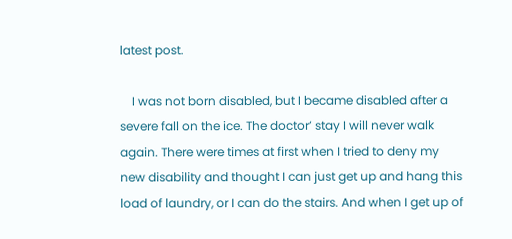latest post.

    I was not born disabled, but I became disabled after a severe fall on the ice. The doctor’ stay I will never walk again. There were times at first when I tried to deny my new disability and thought I can just get up and hang this load of laundry, or I can do the stairs. And when I get up of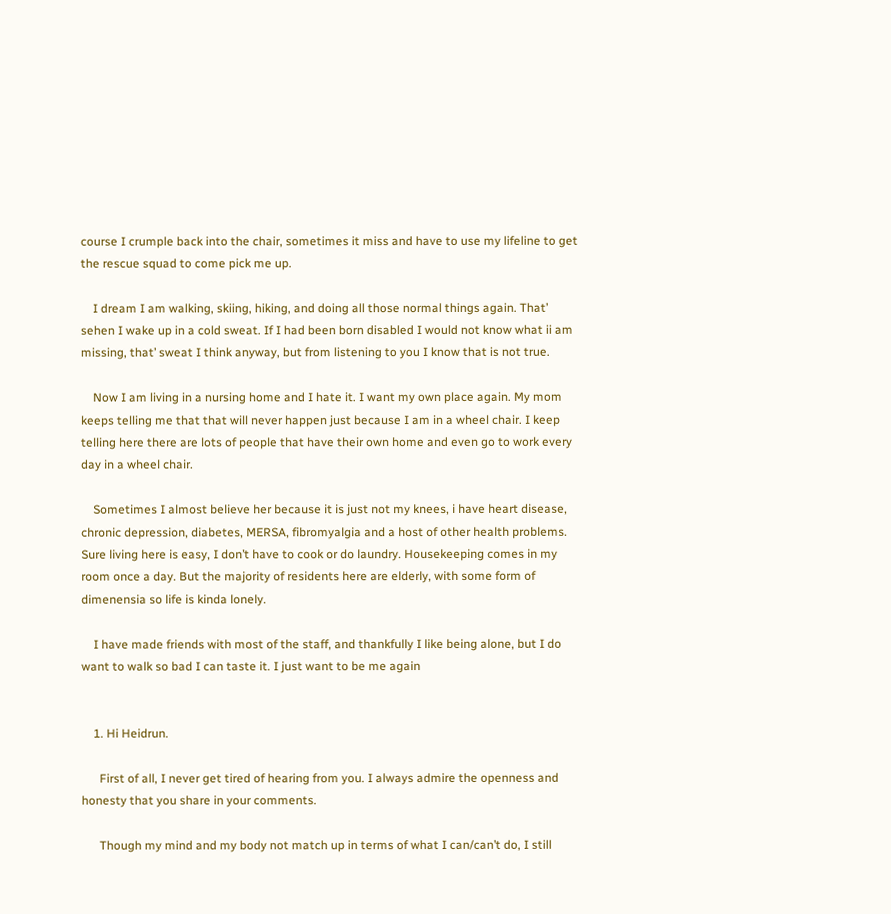course I crumple back into the chair, sometimes it miss and have to use my lifeline to get the rescue squad to come pick me up.

    I dream I am walking, skiing, hiking, and doing all those normal things again. That’ sehen I wake up in a cold sweat. If I had been born disabled I would not know what ii am missing, that’ sweat I think anyway, but from listening to you I know that is not true.

    Now I am living in a nursing home and I hate it. I want my own place again. My mom keeps telling me that that will never happen just because I am in a wheel chair. I keep telling here there are lots of people that have their own home and even go to work every day in a wheel chair.

    Sometimes I almost believe her because it is just not my knees, i have heart disease, chronic depression, diabetes, MERSA, fibromyalgia and a host of other health problems. Sure living here is easy, I don’t have to cook or do laundry. Housekeeping comes in my room once a day. But the majority of residents here are elderly, with some form of dimenensia so life is kinda lonely.

    I have made friends with most of the staff, and thankfully I like being alone, but I do want to walk so bad I can taste it. I just want to be me again


    1. Hi Heidrun.

      First of all, I never get tired of hearing from you. I always admire the openness and honesty that you share in your comments.

      Though my mind and my body not match up in terms of what I can/can’t do, I still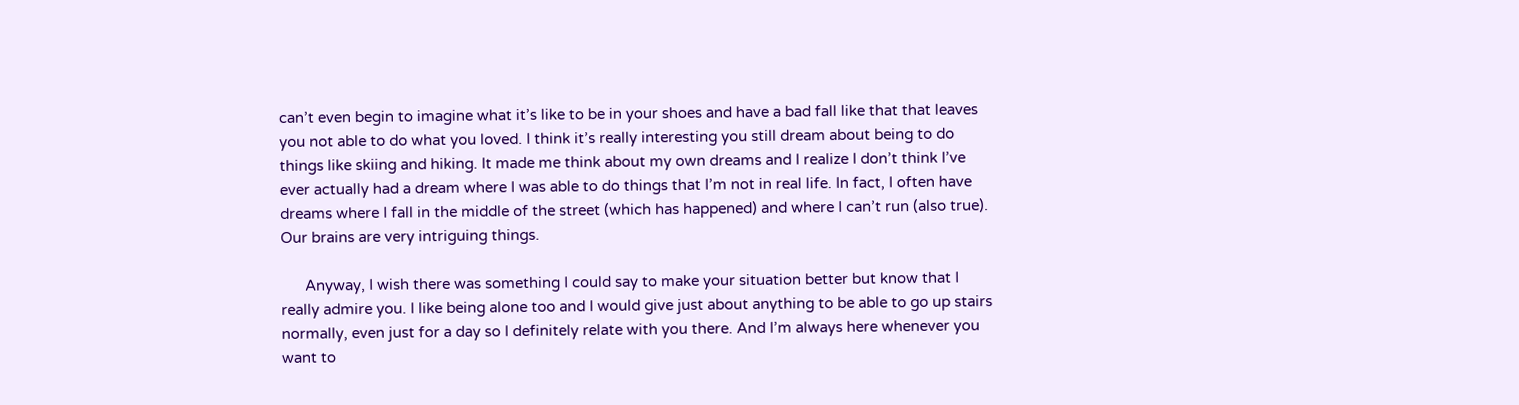can’t even begin to imagine what it’s like to be in your shoes and have a bad fall like that that leaves you not able to do what you loved. I think it’s really interesting you still dream about being to do things like skiing and hiking. It made me think about my own dreams and I realize I don’t think I’ve ever actually had a dream where I was able to do things that I’m not in real life. In fact, I often have dreams where I fall in the middle of the street (which has happened) and where I can’t run (also true). Our brains are very intriguing things.

      Anyway, I wish there was something I could say to make your situation better but know that I really admire you. I like being alone too and I would give just about anything to be able to go up stairs normally, even just for a day so I definitely relate with you there. And I’m always here whenever you want to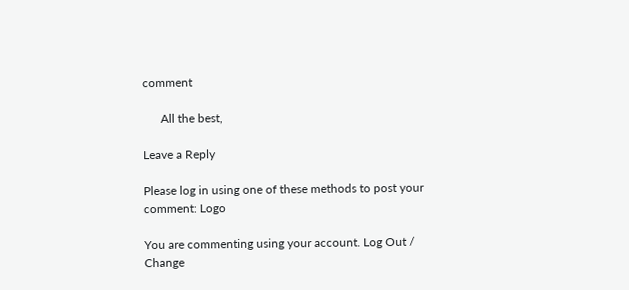comment

      All the best,

Leave a Reply

Please log in using one of these methods to post your comment: Logo

You are commenting using your account. Log Out /  Change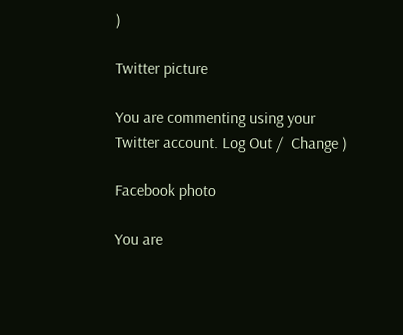)

Twitter picture

You are commenting using your Twitter account. Log Out /  Change )

Facebook photo

You are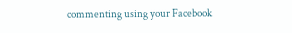commenting using your Facebook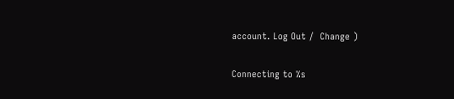account. Log Out /  Change )

Connecting to %s